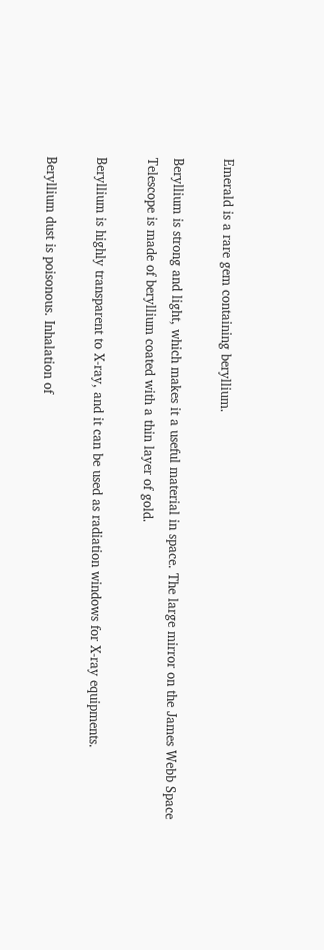Emerald is a rare gem containing beryllium.

Beryllium is strong and light, which makes it a useful material in space. The large mirror on the James Webb Space Telescope is made of beryllium coated with a thin layer of gold.

Beryllium is highly transparent to X-ray, and it can be used as radiation windows for X-ray equipments.

Beryllium dust is poisonous. Inhalation of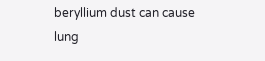beryllium dust can cause lung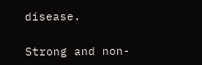disease.

Strong and non-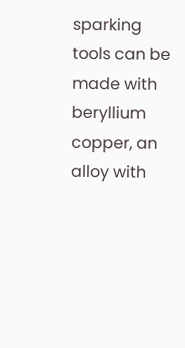sparking tools can be made with beryllium copper, an alloy with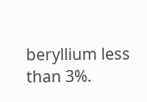beryllium less than 3%.